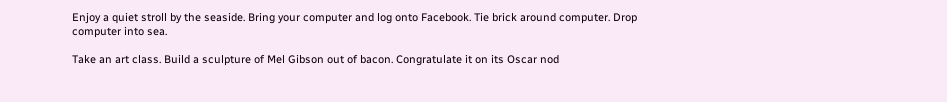Enjoy a quiet stroll by the seaside. Bring your computer and log onto Facebook. Tie brick around computer. Drop computer into sea.

Take an art class. Build a sculpture of Mel Gibson out of bacon. Congratulate it on its Oscar nod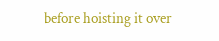before hoisting it over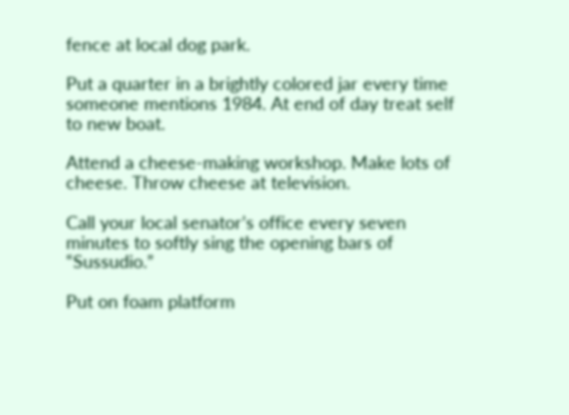fence at local dog park.

Put a quarter in a brightly colored jar every time someone mentions 1984. At end of day treat self to new boat.

Attend a cheese-making workshop. Make lots of cheese. Throw cheese at television.

Call your local senator’s office every seven minutes to softly sing the opening bars of “Sussudio.”

Put on foam platform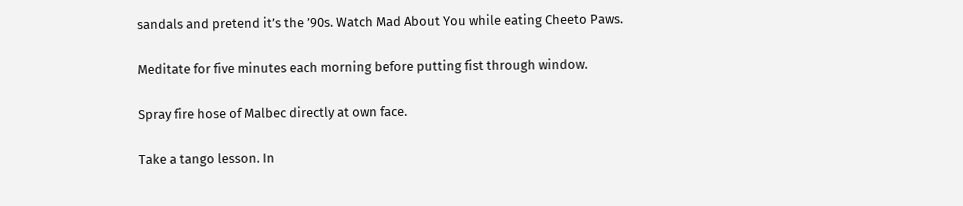sandals and pretend it’s the ’90s. Watch Mad About You while eating Cheeto Paws.

Meditate for five minutes each morning before putting fist through window.

Spray fire hose of Malbec directly at own face.

Take a tango lesson. In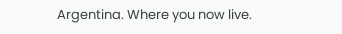Argentina. Where you now live.